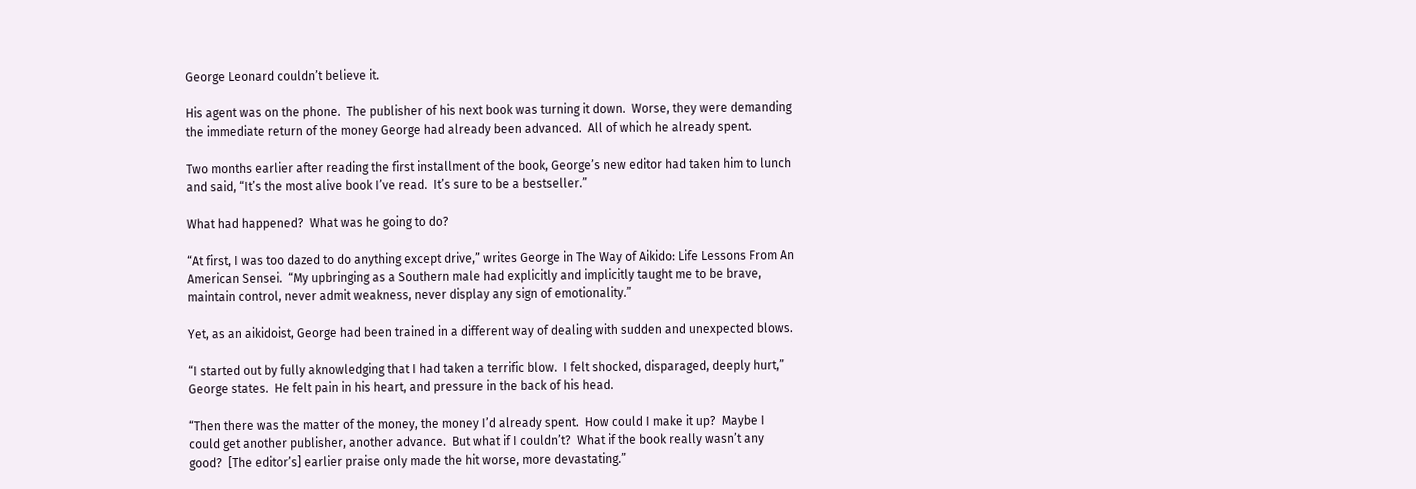George Leonard couldn’t believe it.

His agent was on the phone.  The publisher of his next book was turning it down.  Worse, they were demanding the immediate return of the money George had already been advanced.  All of which he already spent.

Two months earlier after reading the first installment of the book, George’s new editor had taken him to lunch and said, “It’s the most alive book I’ve read.  It’s sure to be a bestseller.”

What had happened?  What was he going to do?

“At first, I was too dazed to do anything except drive,” writes George in The Way of Aikido: Life Lessons From An American Sensei.  “My upbringing as a Southern male had explicitly and implicitly taught me to be brave, maintain control, never admit weakness, never display any sign of emotionality.”

Yet, as an aikidoist, George had been trained in a different way of dealing with sudden and unexpected blows.

“I started out by fully aknowledging that I had taken a terrific blow.  I felt shocked, disparaged, deeply hurt,” George states.  He felt pain in his heart, and pressure in the back of his head.

“Then there was the matter of the money, the money I’d already spent.  How could I make it up?  Maybe I could get another publisher, another advance.  But what if I couldn’t?  What if the book really wasn’t any good?  [The editor’s] earlier praise only made the hit worse, more devastating.”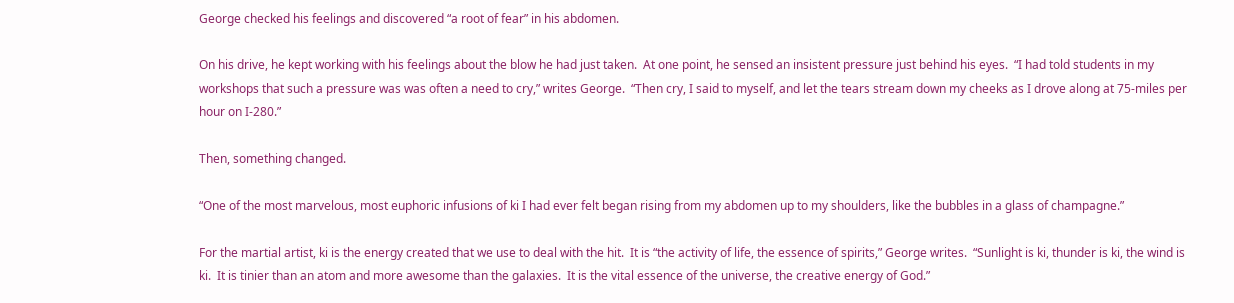George checked his feelings and discovered “a root of fear” in his abdomen.

On his drive, he kept working with his feelings about the blow he had just taken.  At one point, he sensed an insistent pressure just behind his eyes.  “I had told students in my workshops that such a pressure was was often a need to cry,” writes George.  “Then cry, I said to myself, and let the tears stream down my cheeks as I drove along at 75-miles per hour on I-280.”

Then, something changed.

“One of the most marvelous, most euphoric infusions of ki I had ever felt began rising from my abdomen up to my shoulders, like the bubbles in a glass of champagne.”

For the martial artist, ki is the energy created that we use to deal with the hit.  It is “the activity of life, the essence of spirits,” George writes.  “Sunlight is ki, thunder is ki, the wind is ki.  It is tinier than an atom and more awesome than the galaxies.  It is the vital essence of the universe, the creative energy of God.”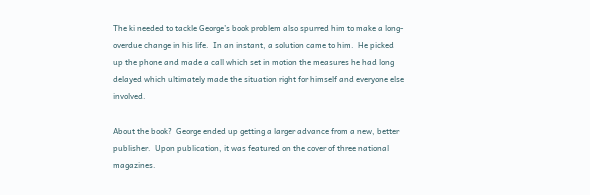The ki needed to tackle George’s book problem also spurred him to make a long-overdue change in his life.  In an instant, a solution came to him.  He picked up the phone and made a call which set in motion the measures he had long delayed which ultimately made the situation right for himself and everyone else involved.

About the book?  George ended up getting a larger advance from a new, better publisher.  Upon publication, it was featured on the cover of three national magazines.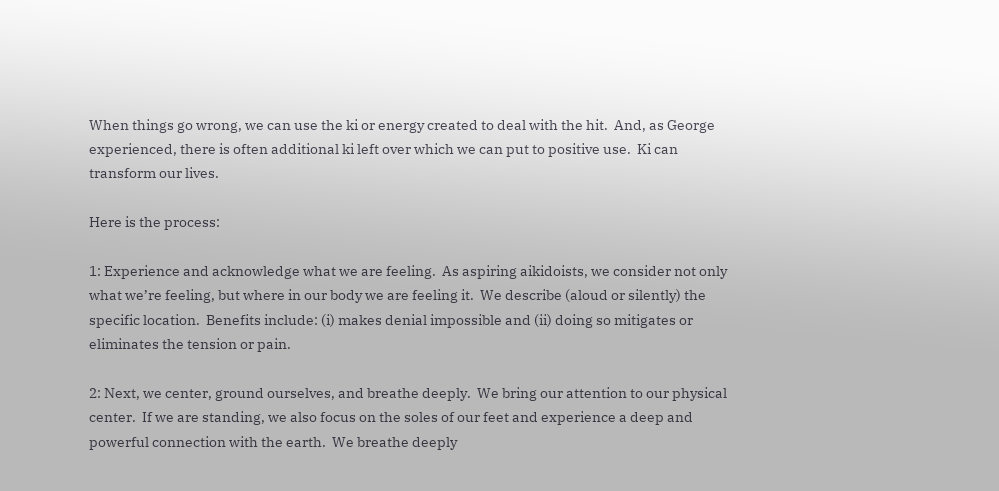When things go wrong, we can use the ki or energy created to deal with the hit.  And, as George experienced, there is often additional ki left over which we can put to positive use.  Ki can transform our lives.

Here is the process:

1: Experience and acknowledge what we are feeling.  As aspiring aikidoists, we consider not only what we’re feeling, but where in our body we are feeling it.  We describe (aloud or silently) the specific location.  Benefits include: (i) makes denial impossible and (ii) doing so mitigates or eliminates the tension or pain.

2: Next, we center, ground ourselves, and breathe deeply.  We bring our attention to our physical center.  If we are standing, we also focus on the soles of our feet and experience a deep and powerful connection with the earth.  We breathe deeply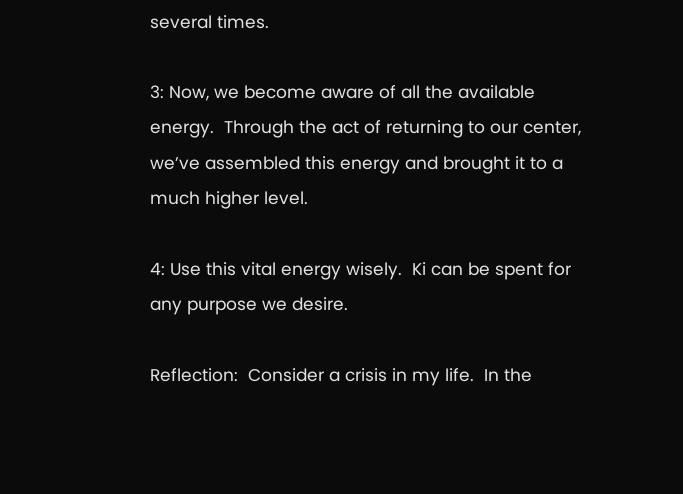several times.

3: Now, we become aware of all the available energy.  Through the act of returning to our center, we’ve assembled this energy and brought it to a much higher level.

4: Use this vital energy wisely.  Ki can be spent for any purpose we desire.

Reflection:  Consider a crisis in my life.  In the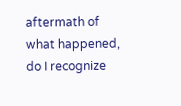aftermath of what happened, do I recognize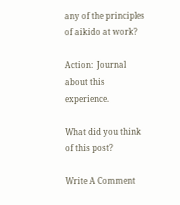any of the principles of aikido at work?

Action:  Journal about this experience.

What did you think of this post?

Write A Comment